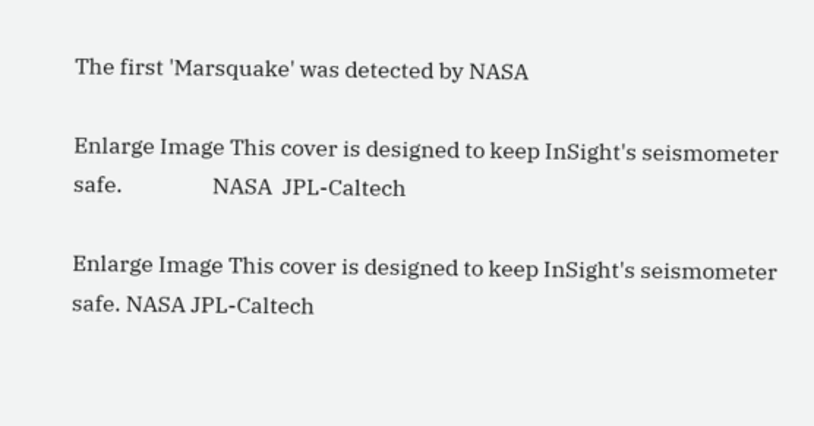The first 'Marsquake' was detected by NASA

Enlarge Image This cover is designed to keep InSight's seismometer safe.                  NASA  JPL-Caltech

Enlarge Image This cover is designed to keep InSight's seismometer safe. NASA JPL-Caltech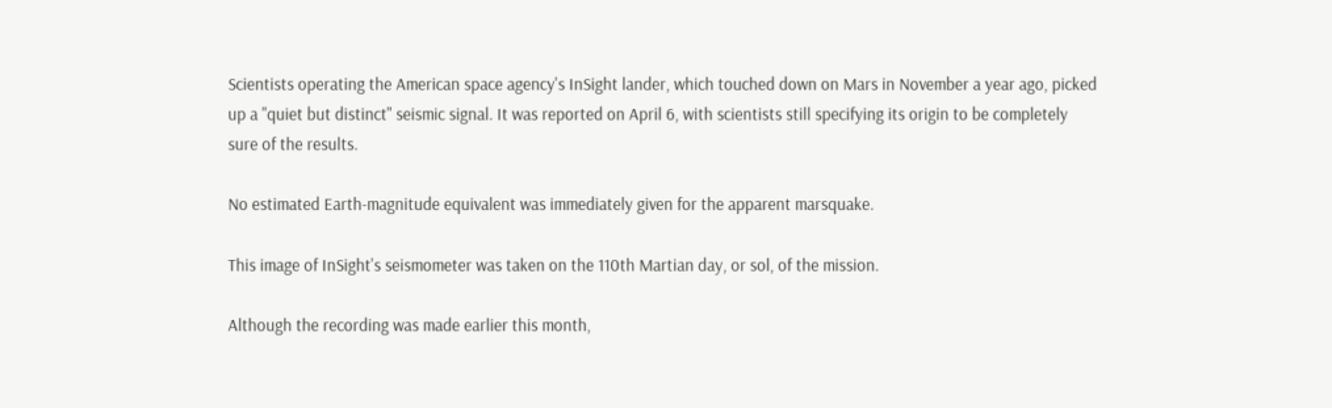Scientists operating the American space agency's InSight lander, which touched down on Mars in November a year ago, picked up a "quiet but distinct" seismic signal. It was reported on April 6, with scientists still specifying its origin to be completely sure of the results.

No estimated Earth-magnitude equivalent was immediately given for the apparent marsquake.

This image of InSight's seismometer was taken on the 110th Martian day, or sol, of the mission.

Although the recording was made earlier this month,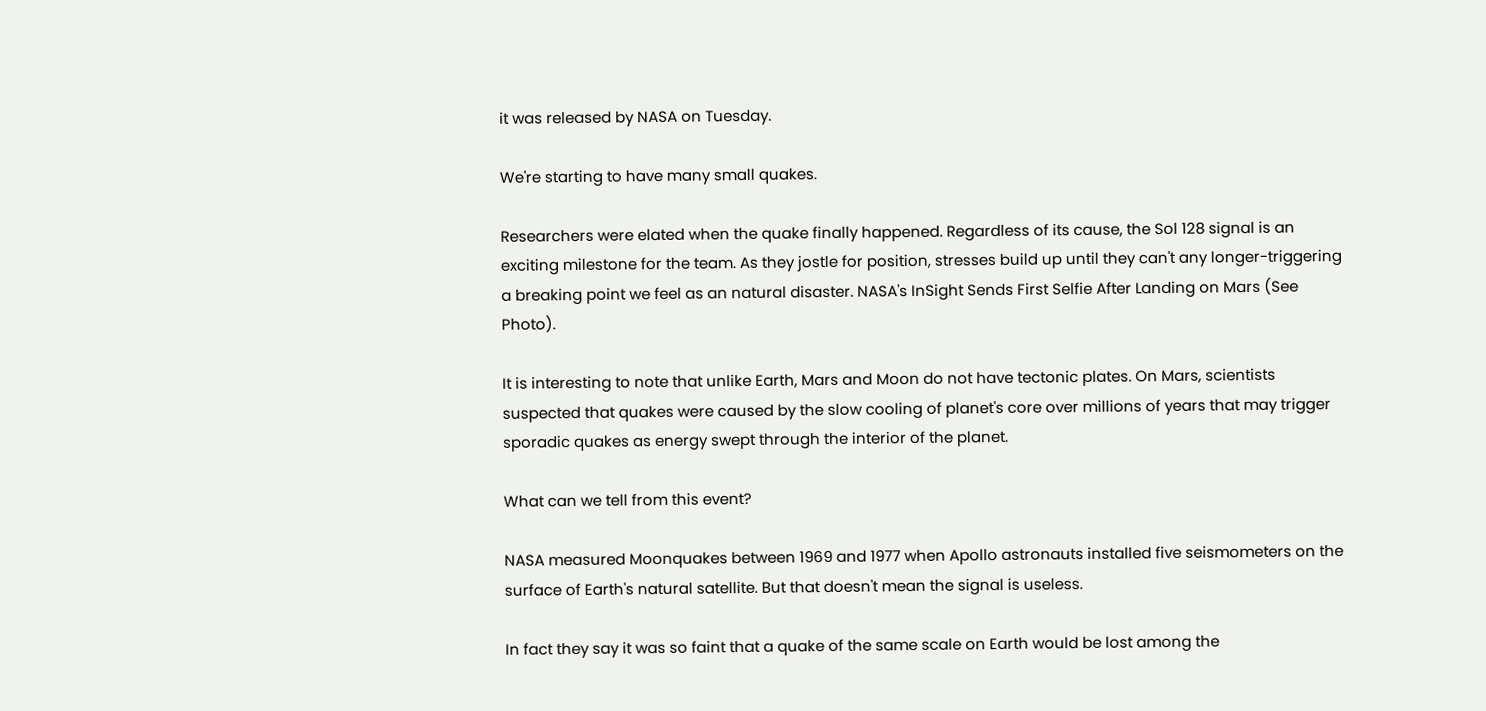it was released by NASA on Tuesday.

We're starting to have many small quakes.

Researchers were elated when the quake finally happened. Regardless of its cause, the Sol 128 signal is an exciting milestone for the team. As they jostle for position, stresses build up until they can't any longer-triggering a breaking point we feel as an natural disaster. NASA's InSight Sends First Selfie After Landing on Mars (See Photo).

It is interesting to note that unlike Earth, Mars and Moon do not have tectonic plates. On Mars, scientists suspected that quakes were caused by the slow cooling of planet's core over millions of years that may trigger sporadic quakes as energy swept through the interior of the planet.

What can we tell from this event?

NASA measured Moonquakes between 1969 and 1977 when Apollo astronauts installed five seismometers on the surface of Earth's natural satellite. But that doesn't mean the signal is useless.

In fact they say it was so faint that a quake of the same scale on Earth would be lost among the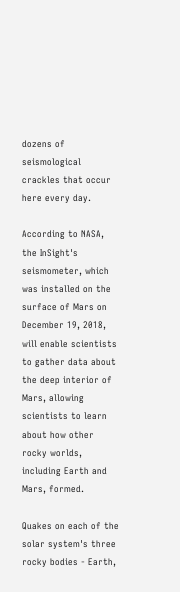dozens of seismological crackles that occur here every day.

According to NASA, the InSight's seismometer, which was installed on the surface of Mars on December 19, 2018, will enable scientists to gather data about the deep interior of Mars, allowing scientists to learn about how other rocky worlds, including Earth and Mars, formed.

Quakes on each of the solar system's three rocky bodies - Earth,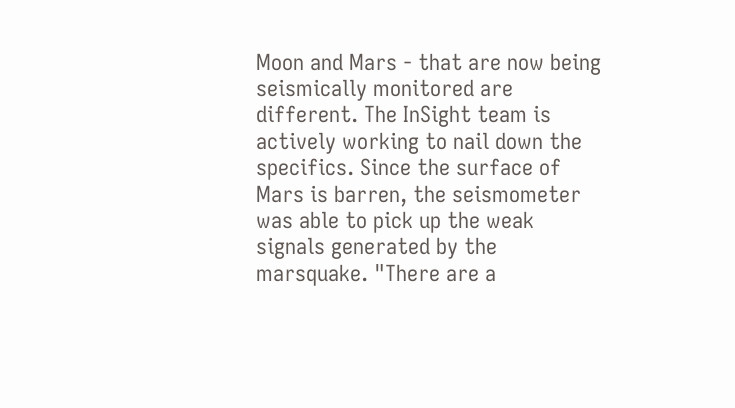Moon and Mars - that are now being seismically monitored are different. The InSight team is actively working to nail down the specifics. Since the surface of Mars is barren, the seismometer was able to pick up the weak signals generated by the marsquake. "There are a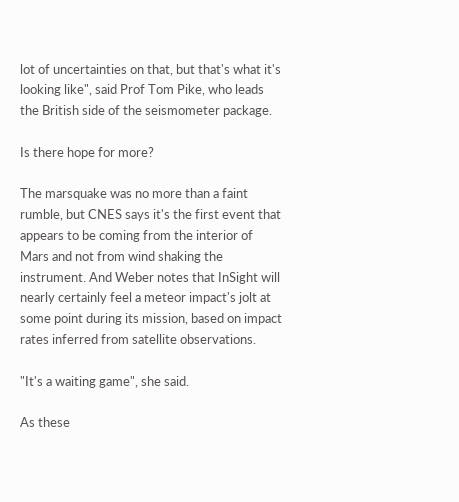lot of uncertainties on that, but that's what it's looking like", said Prof Tom Pike, who leads the British side of the seismometer package.

Is there hope for more?

The marsquake was no more than a faint rumble, but CNES says it's the first event that appears to be coming from the interior of Mars and not from wind shaking the instrument. And Weber notes that InSight will nearly certainly feel a meteor impact's jolt at some point during its mission, based on impact rates inferred from satellite observations.

"It's a waiting game", she said.

As these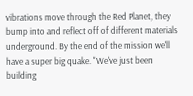vibrations move through the Red Planet, they bump into and reflect off of different materials underground. By the end of the mission we'll have a super big quake. "We've just been building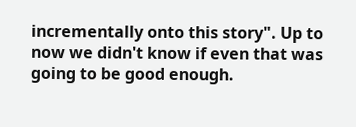incrementally onto this story". Up to now we didn't know if even that was going to be good enough.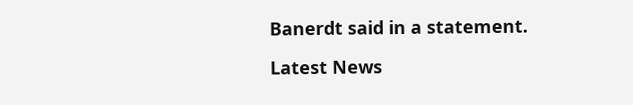Banerdt said in a statement.

Latest News